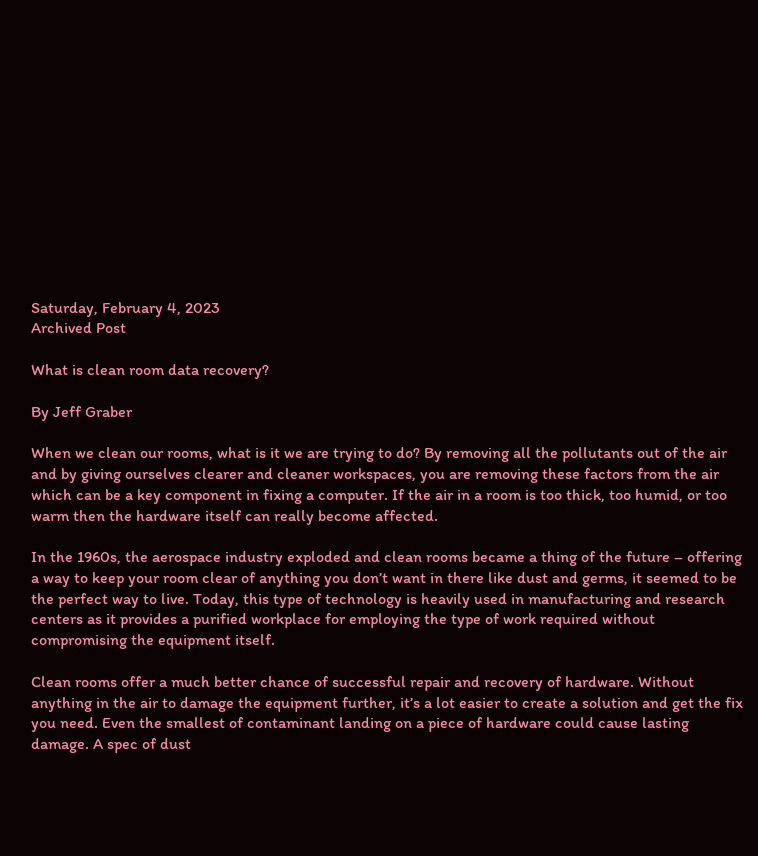Saturday, February 4, 2023
Archived Post

What is clean room data recovery?

By Jeff Graber

When we clean our rooms, what is it we are trying to do? By removing all the pollutants out of the air and by giving ourselves clearer and cleaner workspaces, you are removing these factors from the air which can be a key component in fixing a computer. If the air in a room is too thick, too humid, or too warm then the hardware itself can really become affected.

In the 1960s, the aerospace industry exploded and clean rooms became a thing of the future – offering a way to keep your room clear of anything you don’t want in there like dust and germs, it seemed to be the perfect way to live. Today, this type of technology is heavily used in manufacturing and research centers as it provides a purified workplace for employing the type of work required without compromising the equipment itself.

Clean rooms offer a much better chance of successful repair and recovery of hardware. Without anything in the air to damage the equipment further, it’s a lot easier to create a solution and get the fix you need. Even the smallest of contaminant landing on a piece of hardware could cause lasting damage. A spec of dust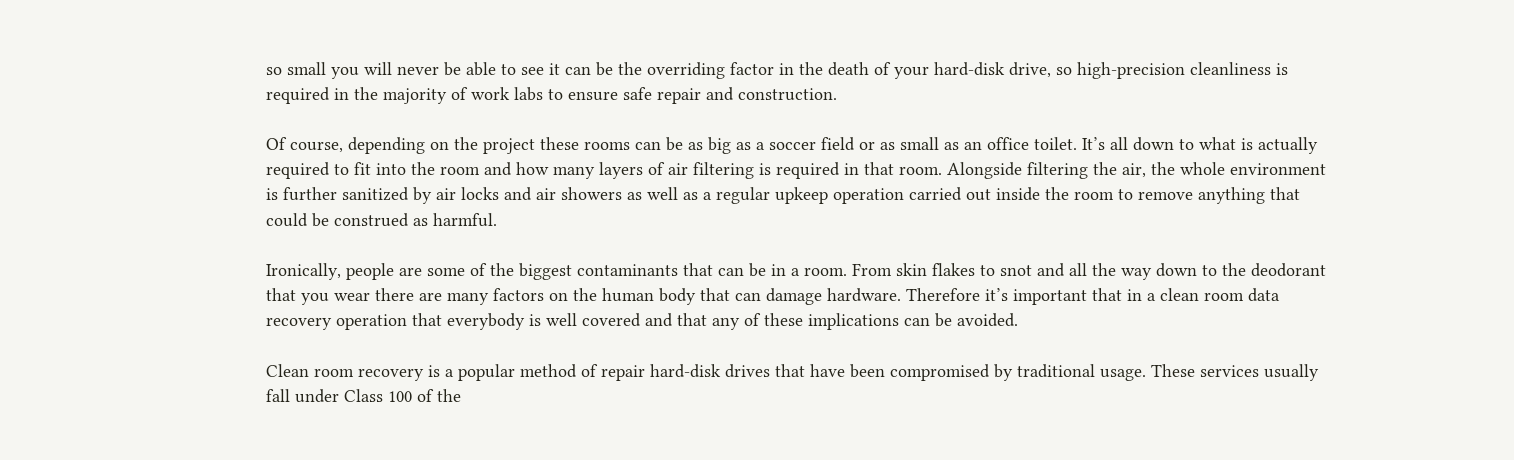so small you will never be able to see it can be the overriding factor in the death of your hard-disk drive, so high-precision cleanliness is required in the majority of work labs to ensure safe repair and construction.

Of course, depending on the project these rooms can be as big as a soccer field or as small as an office toilet. It’s all down to what is actually required to fit into the room and how many layers of air filtering is required in that room. Alongside filtering the air, the whole environment is further sanitized by air locks and air showers as well as a regular upkeep operation carried out inside the room to remove anything that could be construed as harmful.

Ironically, people are some of the biggest contaminants that can be in a room. From skin flakes to snot and all the way down to the deodorant that you wear there are many factors on the human body that can damage hardware. Therefore it’s important that in a clean room data recovery operation that everybody is well covered and that any of these implications can be avoided.

Clean room recovery is a popular method of repair hard-disk drives that have been compromised by traditional usage. These services usually fall under Class 100 of the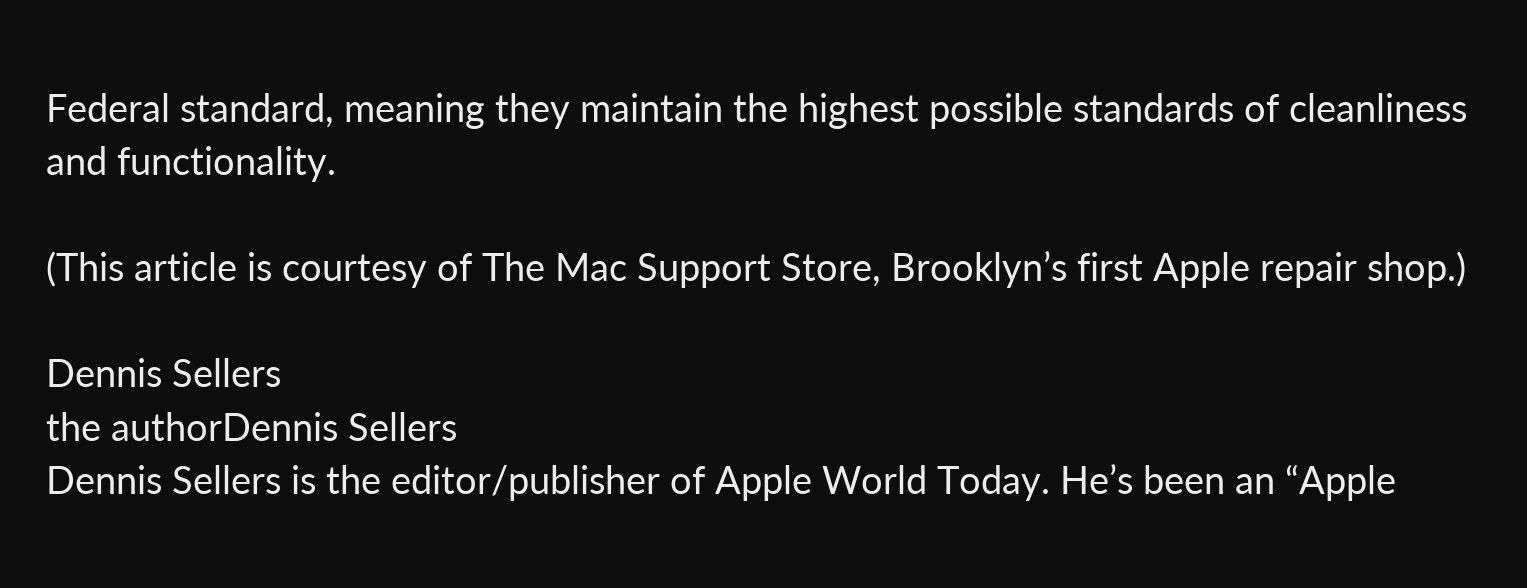Federal standard, meaning they maintain the highest possible standards of cleanliness and functionality.

(This article is courtesy of The Mac Support Store, Brooklyn’s first Apple repair shop.)

Dennis Sellers
the authorDennis Sellers
Dennis Sellers is the editor/publisher of Apple World Today. He’s been an “Apple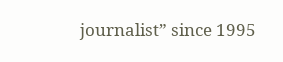journalist” since 1995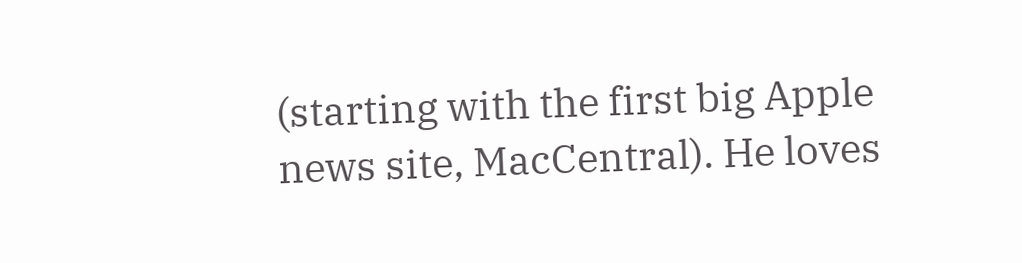(starting with the first big Apple news site, MacCentral). He loves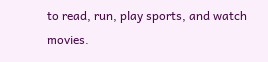to read, run, play sports, and watch movies.